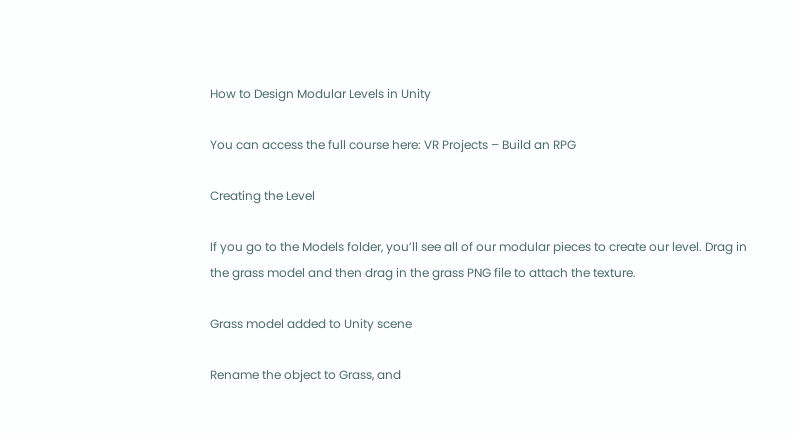How to Design Modular Levels in Unity

You can access the full course here: VR Projects – Build an RPG

Creating the Level

If you go to the Models folder, you’ll see all of our modular pieces to create our level. Drag in the grass model and then drag in the grass PNG file to attach the texture.

Grass model added to Unity scene

Rename the object to Grass, and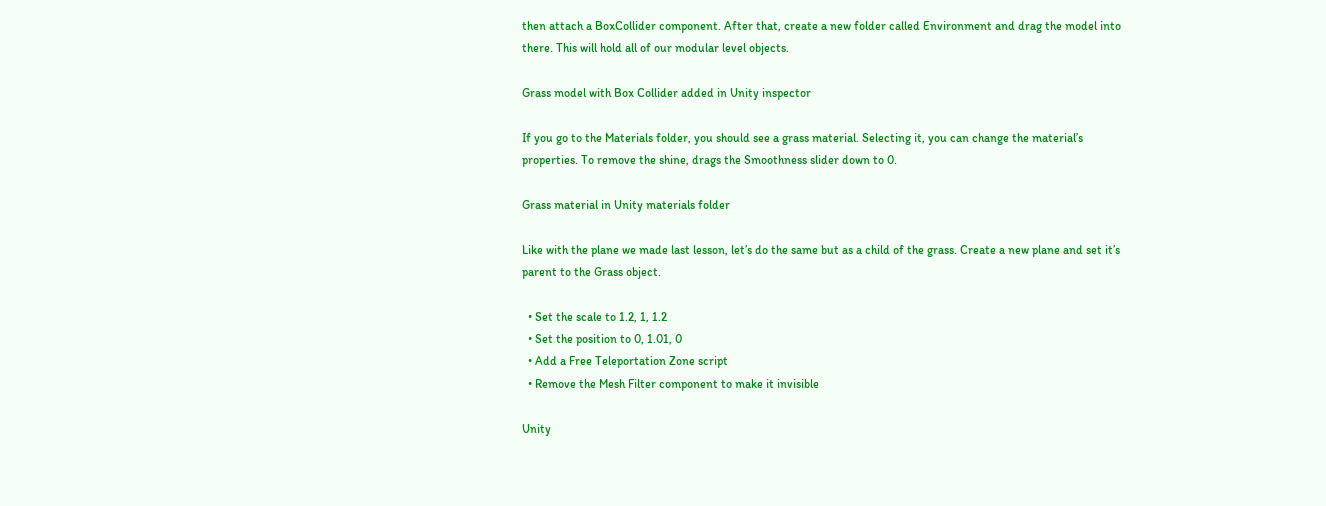then attach a BoxCollider component. After that, create a new folder called Environment and drag the model into there. This will hold all of our modular level objects.

Grass model with Box Collider added in Unity inspector

If you go to the Materials folder, you should see a grass material. Selecting it, you can change the material’s properties. To remove the shine, drags the Smoothness slider down to 0.

Grass material in Unity materials folder

Like with the plane we made last lesson, let’s do the same but as a child of the grass. Create a new plane and set it’s parent to the Grass object.

  • Set the scale to 1.2, 1, 1.2
  • Set the position to 0, 1.01, 0
  • Add a Free Teleportation Zone script
  • Remove the Mesh Filter component to make it invisible

Unity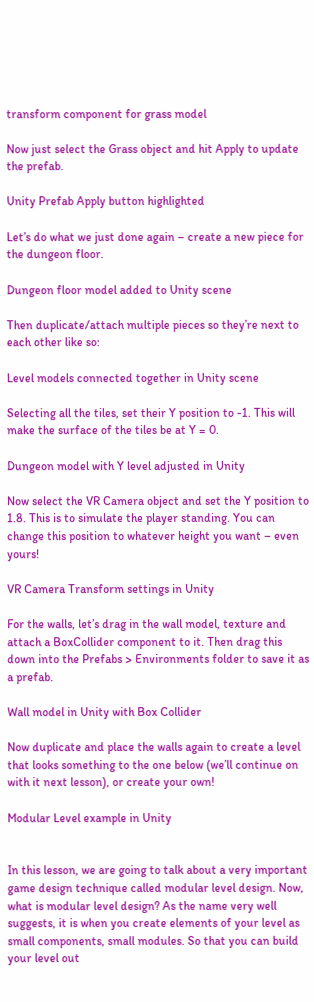transform component for grass model

Now just select the Grass object and hit Apply to update the prefab.

Unity Prefab Apply button highlighted

Let’s do what we just done again – create a new piece for the dungeon floor.

Dungeon floor model added to Unity scene

Then duplicate/attach multiple pieces so they’re next to each other like so:

Level models connected together in Unity scene

Selecting all the tiles, set their Y position to -1. This will make the surface of the tiles be at Y = 0.

Dungeon model with Y level adjusted in Unity

Now select the VR Camera object and set the Y position to 1.8. This is to simulate the player standing. You can change this position to whatever height you want – even yours!

VR Camera Transform settings in Unity

For the walls, let’s drag in the wall model, texture and attach a BoxCollider component to it. Then drag this down into the Prefabs > Environments folder to save it as a prefab.

Wall model in Unity with Box Collider

Now duplicate and place the walls again to create a level that looks something to the one below (we’ll continue on with it next lesson), or create your own!

Modular Level example in Unity


In this lesson, we are going to talk about a very important game design technique called modular level design. Now, what is modular level design? As the name very well suggests, it is when you create elements of your level as small components, small modules. So that you can build your level out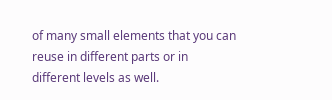of many small elements that you can reuse in different parts or in different levels as well.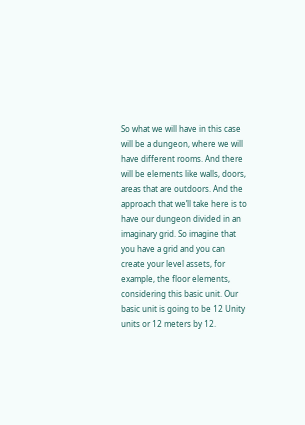So what we will have in this case will be a dungeon, where we will have different rooms. And there will be elements like walls, doors, areas that are outdoors. And the approach that we’ll take here is to have our dungeon divided in an imaginary grid. So imagine that you have a grid and you can create your level assets, for example, the floor elements, considering this basic unit. Our basic unit is going to be 12 Unity units or 12 meters by 12.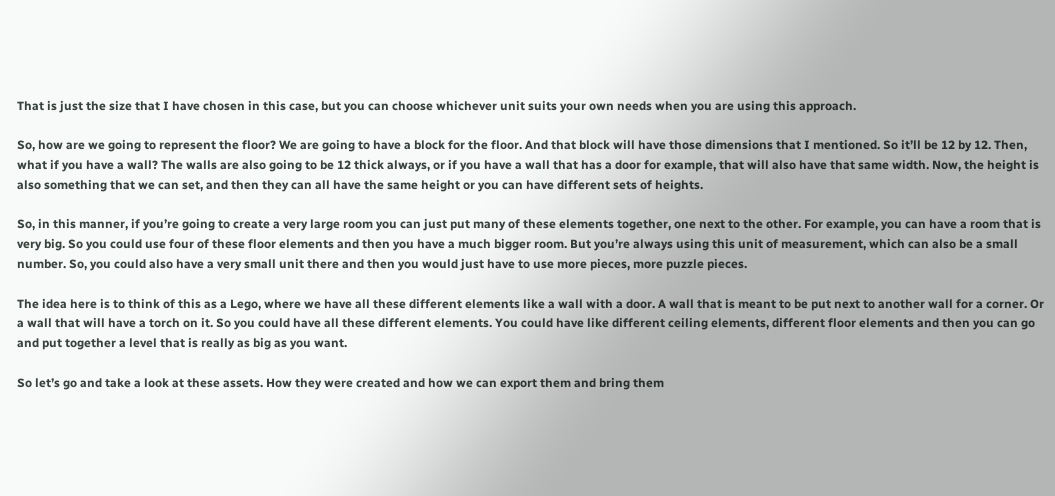That is just the size that I have chosen in this case, but you can choose whichever unit suits your own needs when you are using this approach.

So, how are we going to represent the floor? We are going to have a block for the floor. And that block will have those dimensions that I mentioned. So it’ll be 12 by 12. Then, what if you have a wall? The walls are also going to be 12 thick always, or if you have a wall that has a door for example, that will also have that same width. Now, the height is also something that we can set, and then they can all have the same height or you can have different sets of heights.

So, in this manner, if you’re going to create a very large room you can just put many of these elements together, one next to the other. For example, you can have a room that is very big. So you could use four of these floor elements and then you have a much bigger room. But you’re always using this unit of measurement, which can also be a small number. So, you could also have a very small unit there and then you would just have to use more pieces, more puzzle pieces.

The idea here is to think of this as a Lego, where we have all these different elements like a wall with a door. A wall that is meant to be put next to another wall for a corner. Or a wall that will have a torch on it. So you could have all these different elements. You could have like different ceiling elements, different floor elements and then you can go and put together a level that is really as big as you want.

So let’s go and take a look at these assets. How they were created and how we can export them and bring them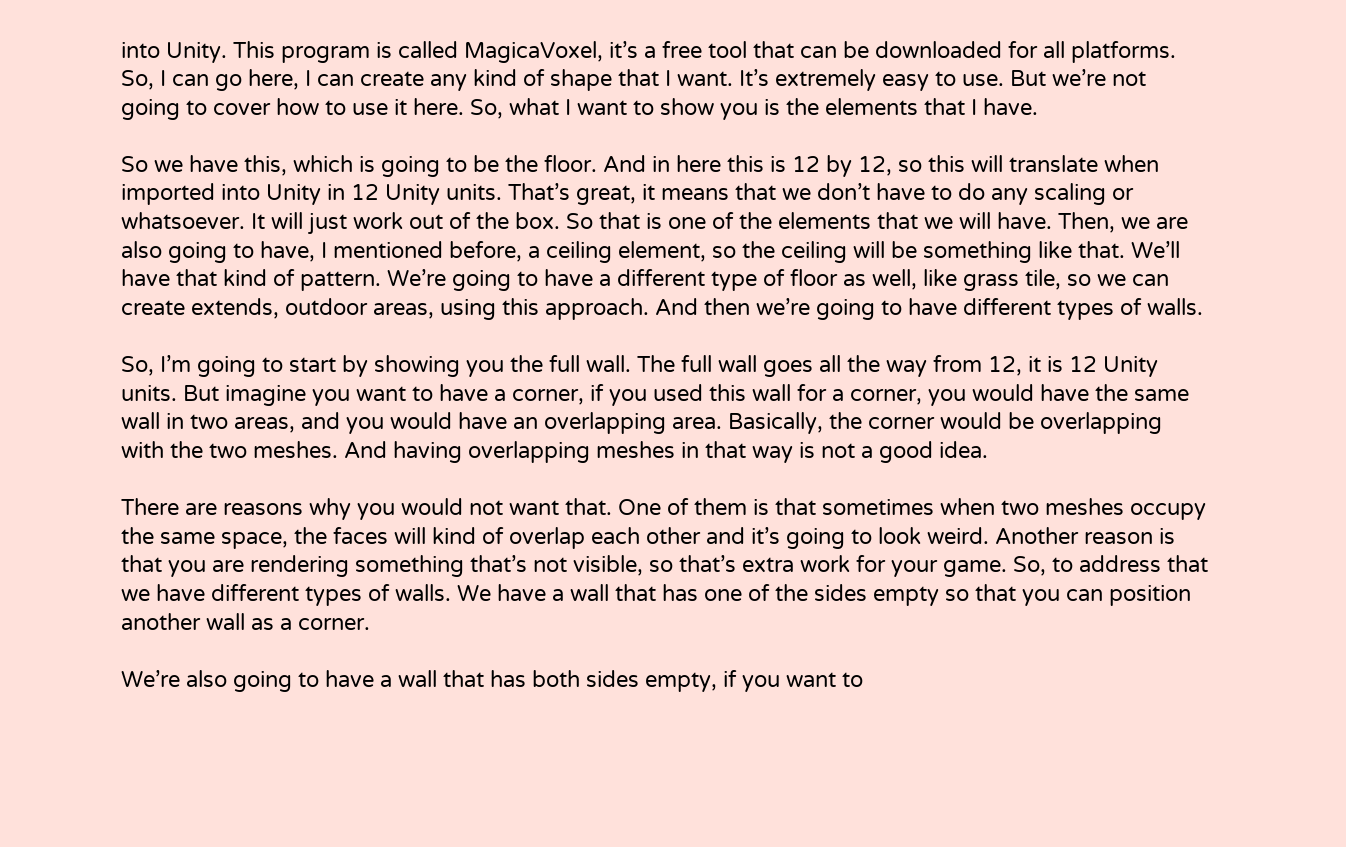into Unity. This program is called MagicaVoxel, it’s a free tool that can be downloaded for all platforms. So, I can go here, I can create any kind of shape that I want. It’s extremely easy to use. But we’re not going to cover how to use it here. So, what I want to show you is the elements that I have.

So we have this, which is going to be the floor. And in here this is 12 by 12, so this will translate when imported into Unity in 12 Unity units. That’s great, it means that we don’t have to do any scaling or whatsoever. It will just work out of the box. So that is one of the elements that we will have. Then, we are also going to have, I mentioned before, a ceiling element, so the ceiling will be something like that. We’ll have that kind of pattern. We’re going to have a different type of floor as well, like grass tile, so we can create extends, outdoor areas, using this approach. And then we’re going to have different types of walls.

So, I’m going to start by showing you the full wall. The full wall goes all the way from 12, it is 12 Unity units. But imagine you want to have a corner, if you used this wall for a corner, you would have the same wall in two areas, and you would have an overlapping area. Basically, the corner would be overlapping with the two meshes. And having overlapping meshes in that way is not a good idea.

There are reasons why you would not want that. One of them is that sometimes when two meshes occupy the same space, the faces will kind of overlap each other and it’s going to look weird. Another reason is that you are rendering something that’s not visible, so that’s extra work for your game. So, to address that we have different types of walls. We have a wall that has one of the sides empty so that you can position another wall as a corner.

We’re also going to have a wall that has both sides empty, if you want to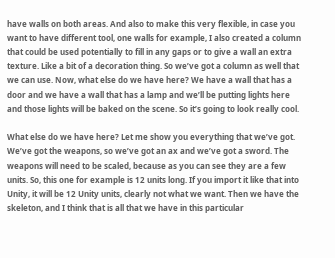have walls on both areas. And also to make this very flexible, in case you want to have different tool, one walls for example, I also created a column that could be used potentially to fill in any gaps or to give a wall an extra texture. Like a bit of a decoration thing. So we’ve got a column as well that we can use. Now, what else do we have here? We have a wall that has a door and we have a wall that has a lamp and we’ll be putting lights here and those lights will be baked on the scene. So it’s going to look really cool.

What else do we have here? Let me show you everything that we’ve got. We’ve got the weapons, so we’ve got an ax and we’ve got a sword. The weapons will need to be scaled, because as you can see they are a few units. So, this one for example is 12 units long. If you import it like that into Unity, it will be 12 Unity units, clearly not what we want. Then we have the skeleton, and I think that is all that we have in this particular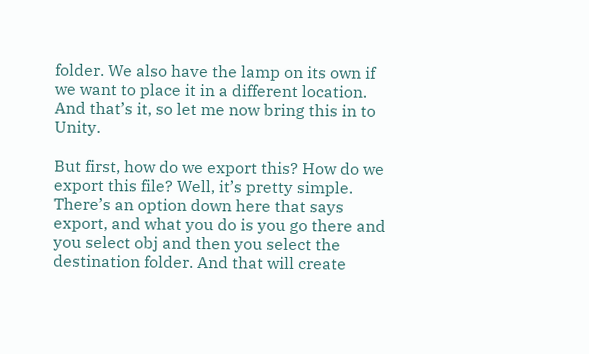folder. We also have the lamp on its own if we want to place it in a different location. And that’s it, so let me now bring this in to Unity.

But first, how do we export this? How do we export this file? Well, it’s pretty simple. There’s an option down here that says export, and what you do is you go there and you select obj and then you select the destination folder. And that will create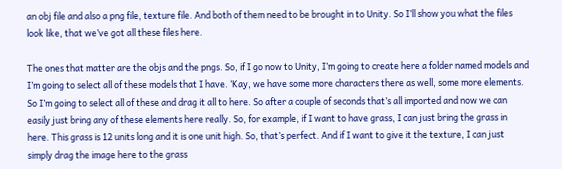an obj file and also a png file, texture file. And both of them need to be brought in to Unity. So I’ll show you what the files look like, that we’ve got all these files here.

The ones that matter are the objs and the pngs. So, if I go now to Unity, I’m going to create here a folder named models and I’m going to select all of these models that I have. ‘Kay, we have some more characters there as well, some more elements. So I’m going to select all of these and drag it all to here. So after a couple of seconds that’s all imported and now we can easily just bring any of these elements here really. So, for example, if I want to have grass, I can just bring the grass in here. This grass is 12 units long and it is one unit high. So, that’s perfect. And if I want to give it the texture, I can just simply drag the image here to the grass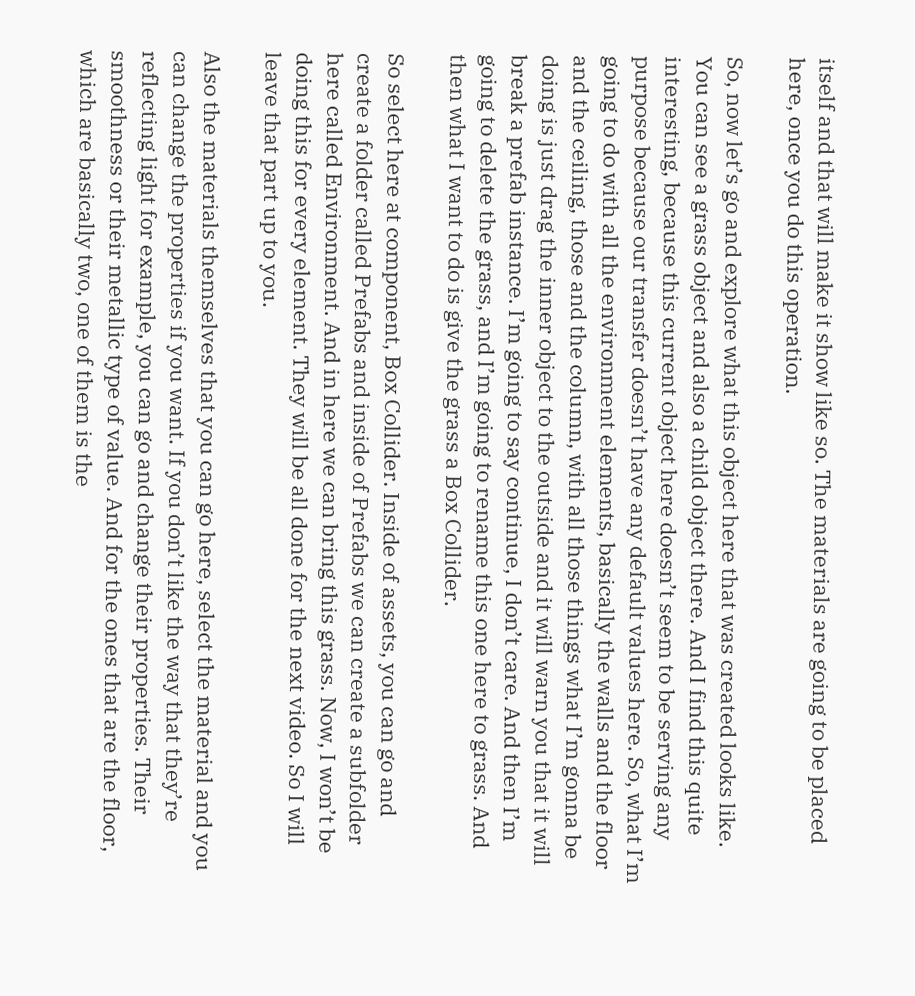itself and that will make it show like so. The materials are going to be placed here, once you do this operation.

So, now let’s go and explore what this object here that was created looks like. You can see a grass object and also a child object there. And I find this quite interesting, because this current object here doesn’t seem to be serving any purpose because our transfer doesn’t have any default values here. So, what I’m going to do with all the environment elements, basically the walls and the floor and the ceiling, those and the column, with all those things what I’m gonna be doing is just drag the inner object to the outside and it will warn you that it will break a prefab instance. I’m going to say continue, I don’t care. And then I’m going to delete the grass, and I’m going to rename this one here to grass. And then what I want to do is give the grass a Box Collider.

So select here at component, Box Collider. Inside of assets, you can go and create a folder called Prefabs and inside of Prefabs we can create a subfolder here called Environment. And in here we can bring this grass. Now, I won’t be doing this for every element. They will be all done for the next video. So I will leave that part up to you.

Also the materials themselves that you can go here, select the material and you can change the properties if you want. If you don’t like the way that they’re reflecting light for example, you can go and change their properties. Their smoothness or their metallic type of value. And for the ones that are the floor, which are basically two, one of them is the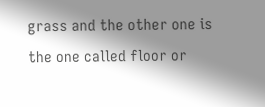grass and the other one is the one called floor or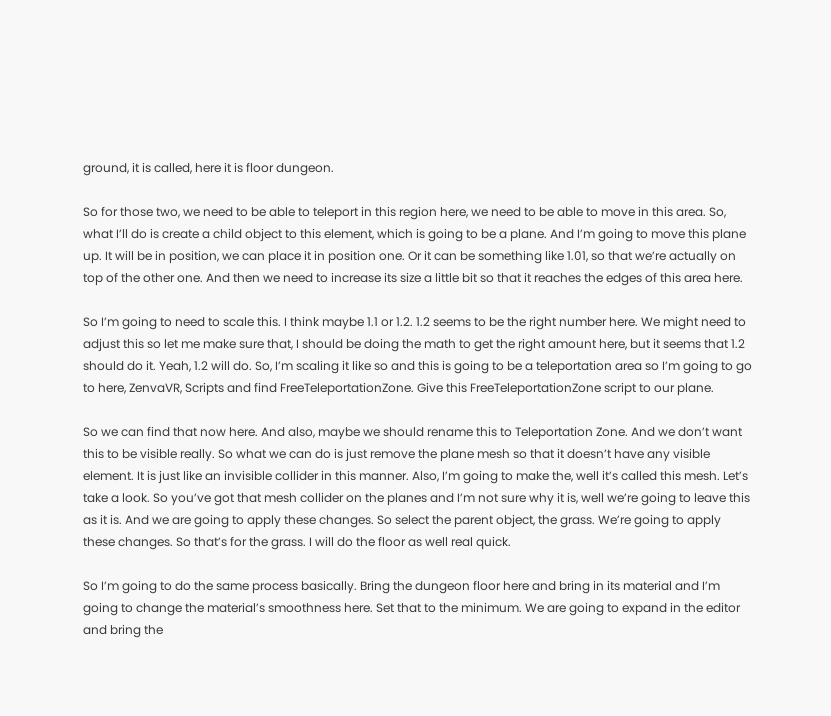ground, it is called, here it is floor dungeon.

So for those two, we need to be able to teleport in this region here, we need to be able to move in this area. So, what I’ll do is create a child object to this element, which is going to be a plane. And I’m going to move this plane up. It will be in position, we can place it in position one. Or it can be something like 1.01, so that we’re actually on top of the other one. And then we need to increase its size a little bit so that it reaches the edges of this area here.

So I’m going to need to scale this. I think maybe 1.1 or 1.2. 1.2 seems to be the right number here. We might need to adjust this so let me make sure that, I should be doing the math to get the right amount here, but it seems that 1.2 should do it. Yeah, 1.2 will do. So, I’m scaling it like so and this is going to be a teleportation area so I’m going to go to here, ZenvaVR, Scripts and find FreeTeleportationZone. Give this FreeTeleportationZone script to our plane.

So we can find that now here. And also, maybe we should rename this to Teleportation Zone. And we don’t want this to be visible really. So what we can do is just remove the plane mesh so that it doesn’t have any visible element. It is just like an invisible collider in this manner. Also, I’m going to make the, well it’s called this mesh. Let’s take a look. So you’ve got that mesh collider on the planes and I’m not sure why it is, well we’re going to leave this as it is. And we are going to apply these changes. So select the parent object, the grass. We’re going to apply these changes. So that’s for the grass. I will do the floor as well real quick.

So I’m going to do the same process basically. Bring the dungeon floor here and bring in its material and I’m going to change the material’s smoothness here. Set that to the minimum. We are going to expand in the editor and bring the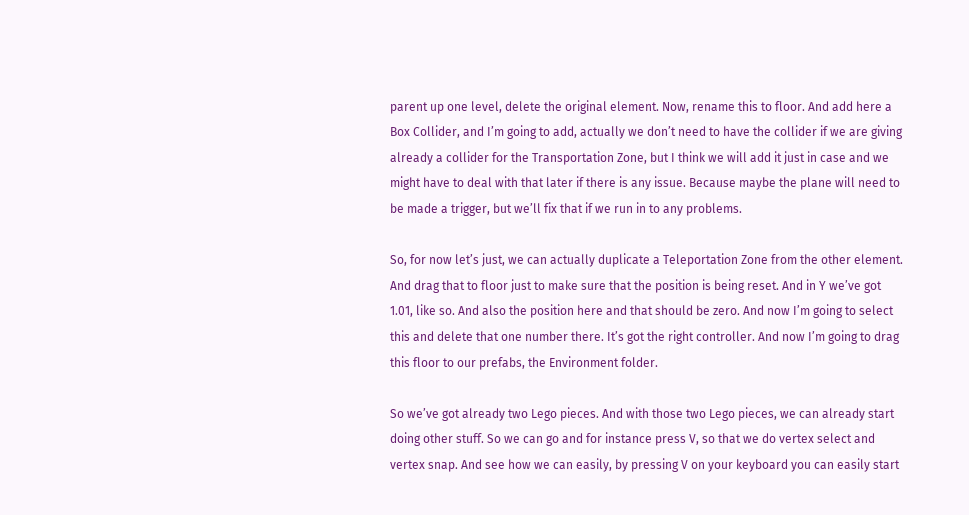parent up one level, delete the original element. Now, rename this to floor. And add here a Box Collider, and I’m going to add, actually we don’t need to have the collider if we are giving already a collider for the Transportation Zone, but I think we will add it just in case and we might have to deal with that later if there is any issue. Because maybe the plane will need to be made a trigger, but we’ll fix that if we run in to any problems.

So, for now let’s just, we can actually duplicate a Teleportation Zone from the other element. And drag that to floor just to make sure that the position is being reset. And in Y we’ve got 1.01, like so. And also the position here and that should be zero. And now I’m going to select this and delete that one number there. It’s got the right controller. And now I’m going to drag this floor to our prefabs, the Environment folder.

So we’ve got already two Lego pieces. And with those two Lego pieces, we can already start doing other stuff. So we can go and for instance press V, so that we do vertex select and vertex snap. And see how we can easily, by pressing V on your keyboard you can easily start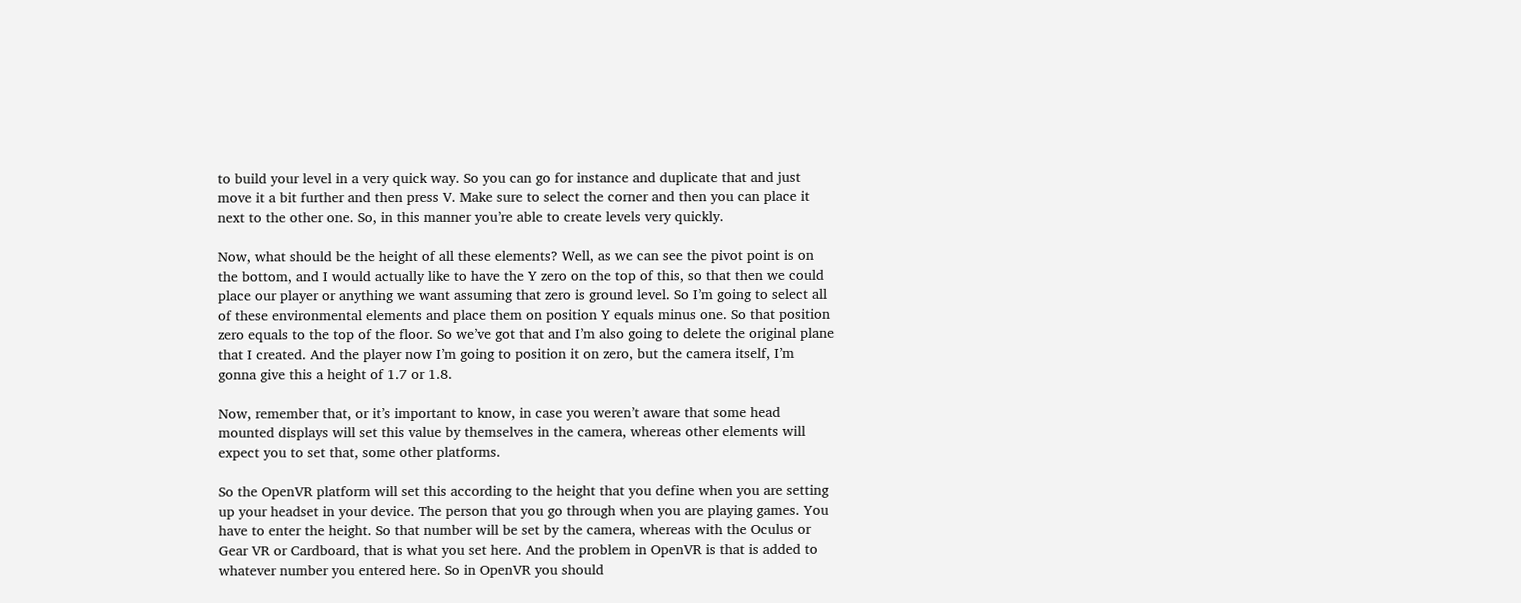to build your level in a very quick way. So you can go for instance and duplicate that and just move it a bit further and then press V. Make sure to select the corner and then you can place it next to the other one. So, in this manner you’re able to create levels very quickly.

Now, what should be the height of all these elements? Well, as we can see the pivot point is on the bottom, and I would actually like to have the Y zero on the top of this, so that then we could place our player or anything we want assuming that zero is ground level. So I’m going to select all of these environmental elements and place them on position Y equals minus one. So that position zero equals to the top of the floor. So we’ve got that and I’m also going to delete the original plane that I created. And the player now I’m going to position it on zero, but the camera itself, I’m gonna give this a height of 1.7 or 1.8.

Now, remember that, or it’s important to know, in case you weren’t aware that some head mounted displays will set this value by themselves in the camera, whereas other elements will expect you to set that, some other platforms.

So the OpenVR platform will set this according to the height that you define when you are setting up your headset in your device. The person that you go through when you are playing games. You have to enter the height. So that number will be set by the camera, whereas with the Oculus or Gear VR or Cardboard, that is what you set here. And the problem in OpenVR is that is added to whatever number you entered here. So in OpenVR you should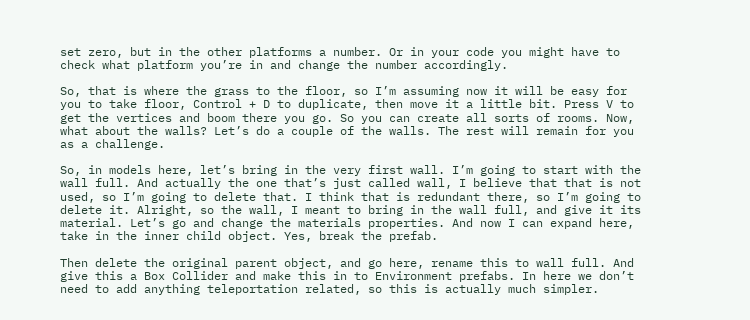set zero, but in the other platforms a number. Or in your code you might have to check what platform you’re in and change the number accordingly.

So, that is where the grass to the floor, so I’m assuming now it will be easy for you to take floor, Control + D to duplicate, then move it a little bit. Press V to get the vertices and boom there you go. So you can create all sorts of rooms. Now, what about the walls? Let’s do a couple of the walls. The rest will remain for you as a challenge.

So, in models here, let’s bring in the very first wall. I’m going to start with the wall full. And actually the one that’s just called wall, I believe that that is not used, so I’m going to delete that. I think that is redundant there, so I’m going to delete it. Alright, so the wall, I meant to bring in the wall full, and give it its material. Let’s go and change the materials properties. And now I can expand here, take in the inner child object. Yes, break the prefab.

Then delete the original parent object, and go here, rename this to wall full. And give this a Box Collider and make this in to Environment prefabs. In here we don’t need to add anything teleportation related, so this is actually much simpler.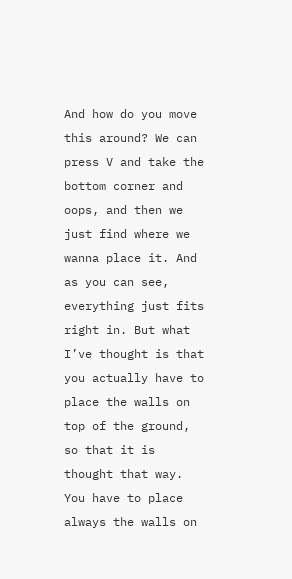And how do you move this around? We can press V and take the bottom corner and oops, and then we just find where we wanna place it. And as you can see, everything just fits right in. But what I’ve thought is that you actually have to place the walls on top of the ground, so that it is thought that way. You have to place always the walls on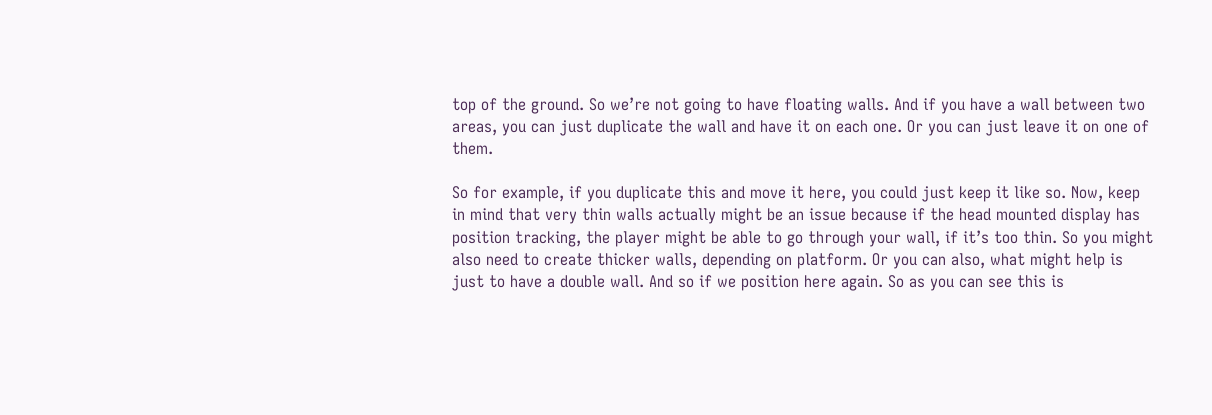top of the ground. So we’re not going to have floating walls. And if you have a wall between two areas, you can just duplicate the wall and have it on each one. Or you can just leave it on one of them.

So for example, if you duplicate this and move it here, you could just keep it like so. Now, keep in mind that very thin walls actually might be an issue because if the head mounted display has position tracking, the player might be able to go through your wall, if it’s too thin. So you might also need to create thicker walls, depending on platform. Or you can also, what might help is just to have a double wall. And so if we position here again. So as you can see this is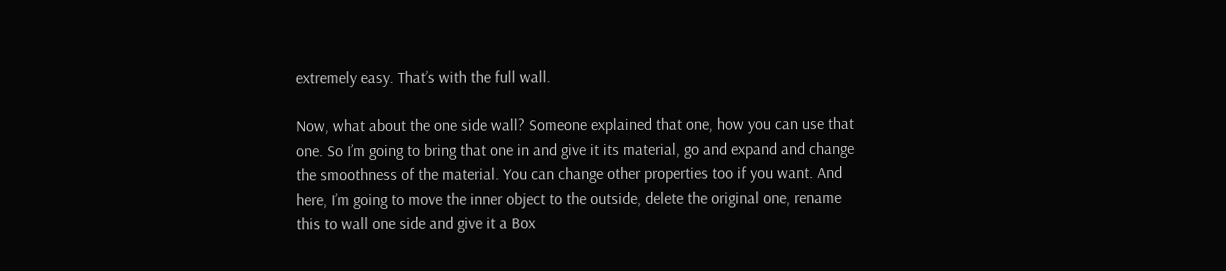extremely easy. That’s with the full wall.

Now, what about the one side wall? Someone explained that one, how you can use that one. So I’m going to bring that one in and give it its material, go and expand and change the smoothness of the material. You can change other properties too if you want. And here, I’m going to move the inner object to the outside, delete the original one, rename this to wall one side and give it a Box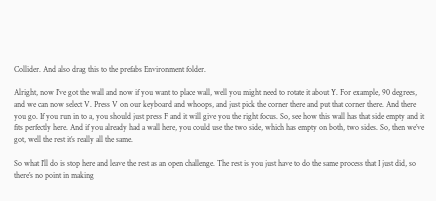Collider. And also drag this to the prefabs Environment folder.

Alright, now I’ve got the wall and now if you want to place wall, well you might need to rotate it about Y. For example, 90 degrees, and we can now select V. Press V on our keyboard and whoops, and just pick the corner there and put that corner there. And there you go. If you run in to a, you should just press F and it will give you the right focus. So, see how this wall has that side empty and it fits perfectly here. And if you already had a wall here, you could use the two side, which has empty on both, two sides. So, then we’ve got, well the rest it’s really all the same.

So what I’ll do is stop here and leave the rest as an open challenge. The rest is you just have to do the same process that I just did, so there’s no point in making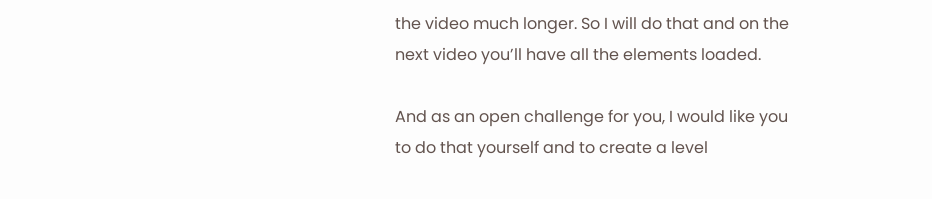the video much longer. So I will do that and on the next video you’ll have all the elements loaded.

And as an open challenge for you, I would like you to do that yourself and to create a level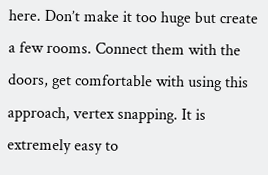here. Don’t make it too huge but create a few rooms. Connect them with the doors, get comfortable with using this approach, vertex snapping. It is extremely easy to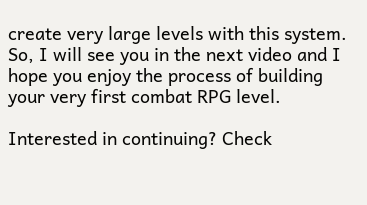create very large levels with this system. So, I will see you in the next video and I hope you enjoy the process of building your very first combat RPG level.

Interested in continuing? Check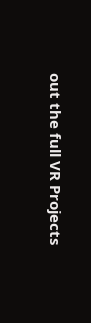out the full VR Projects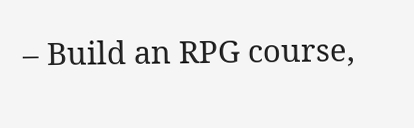– Build an RPG course,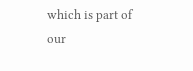which is part of our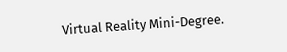Virtual Reality Mini-Degree.